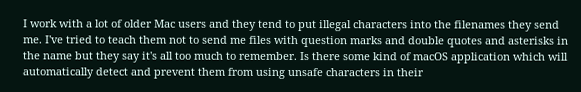I work with a lot of older Mac users and they tend to put illegal characters into the filenames they send me. I've tried to teach them not to send me files with question marks and double quotes and asterisks in the name but they say it's all too much to remember. Is there some kind of macOS application which will automatically detect and prevent them from using unsafe characters in their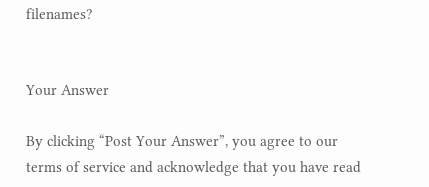filenames?


Your Answer

By clicking “Post Your Answer”, you agree to our terms of service and acknowledge that you have read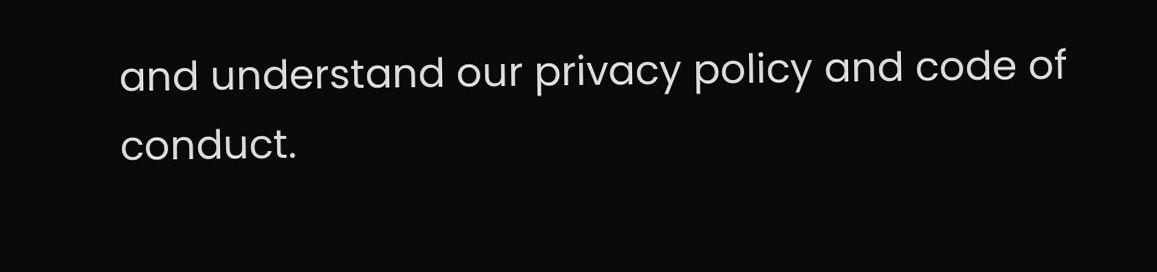and understand our privacy policy and code of conduct.